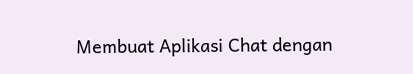Membuat Aplikasi Chat dengan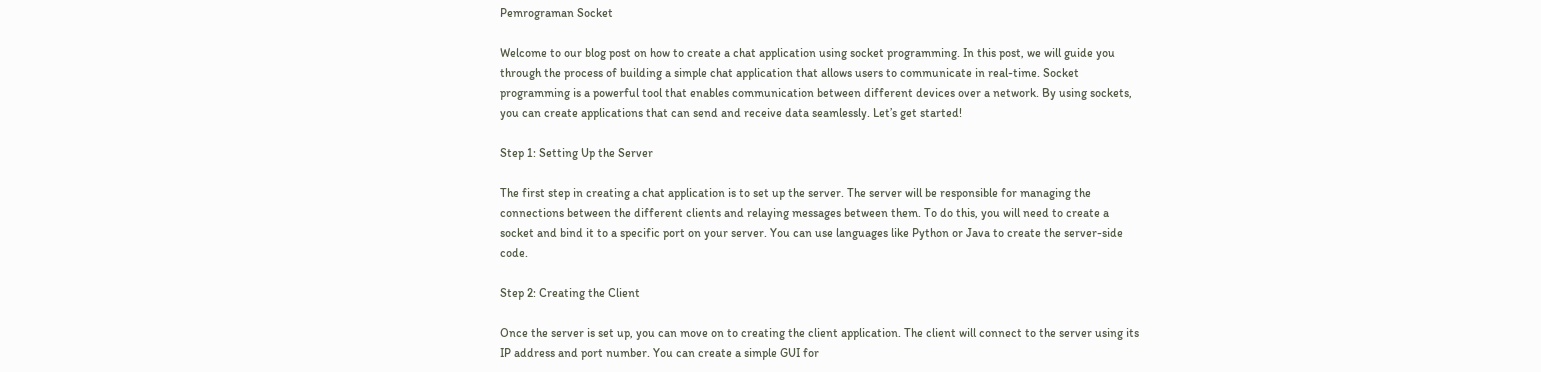Pemrograman Socket

Welcome to our blog post on how to create a chat application using socket programming. In this post, we will guide you through the process of building a simple chat application that allows users to communicate in real-time. Socket programming is a powerful tool that enables communication between different devices over a network. By using sockets, you can create applications that can send and receive data seamlessly. Let’s get started!

Step 1: Setting Up the Server

The first step in creating a chat application is to set up the server. The server will be responsible for managing the connections between the different clients and relaying messages between them. To do this, you will need to create a socket and bind it to a specific port on your server. You can use languages like Python or Java to create the server-side code.

Step 2: Creating the Client

Once the server is set up, you can move on to creating the client application. The client will connect to the server using its IP address and port number. You can create a simple GUI for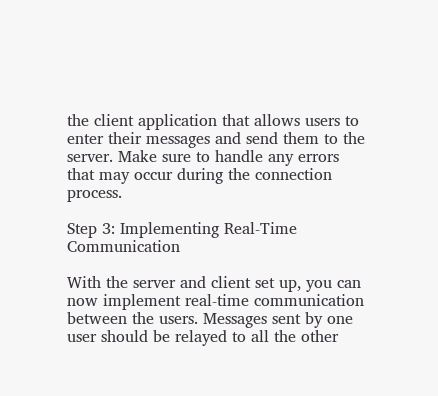the client application that allows users to enter their messages and send them to the server. Make sure to handle any errors that may occur during the connection process.

Step 3: Implementing Real-Time Communication

With the server and client set up, you can now implement real-time communication between the users. Messages sent by one user should be relayed to all the other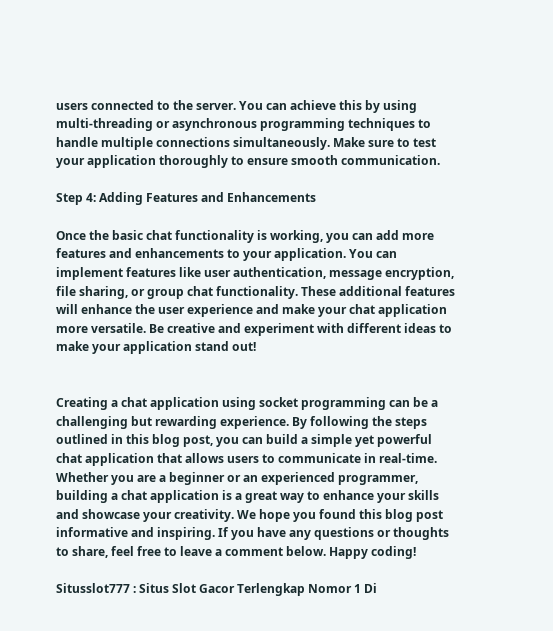users connected to the server. You can achieve this by using multi-threading or asynchronous programming techniques to handle multiple connections simultaneously. Make sure to test your application thoroughly to ensure smooth communication.

Step 4: Adding Features and Enhancements

Once the basic chat functionality is working, you can add more features and enhancements to your application. You can implement features like user authentication, message encryption, file sharing, or group chat functionality. These additional features will enhance the user experience and make your chat application more versatile. Be creative and experiment with different ideas to make your application stand out!


Creating a chat application using socket programming can be a challenging but rewarding experience. By following the steps outlined in this blog post, you can build a simple yet powerful chat application that allows users to communicate in real-time. Whether you are a beginner or an experienced programmer, building a chat application is a great way to enhance your skills and showcase your creativity. We hope you found this blog post informative and inspiring. If you have any questions or thoughts to share, feel free to leave a comment below. Happy coding!

Situsslot777 : Situs Slot Gacor Terlengkap Nomor 1 Di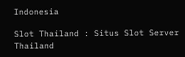Indonesia

Slot Thailand : Situs Slot Server Thailand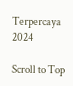Terpercaya 2024

Scroll to Top